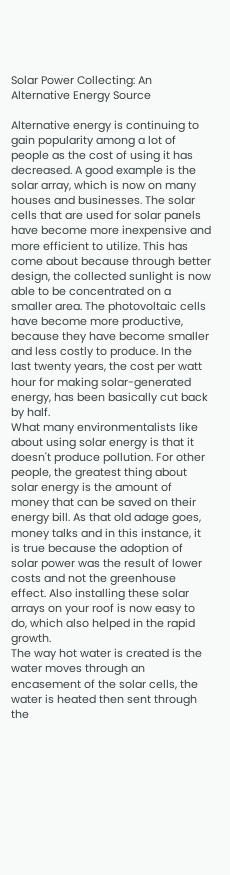Solar Power Collecting: An Alternative Energy Source

Alternative energy is continuing to gain popularity among a lot of people as the cost of using it has decreased. A good example is the solar array, which is now on many houses and businesses. The solar cells that are used for solar panels have become more inexpensive and more efficient to utilize. This has come about because through better design, the collected sunlight is now able to be concentrated on a smaller area. The photovoltaic cells have become more productive, because they have become smaller and less costly to produce. In the last twenty years, the cost per watt hour for making solar-generated energy, has been basically cut back by half.
What many environmentalists like about using solar energy is that it doesn't produce pollution. For other people, the greatest thing about solar energy is the amount of money that can be saved on their energy bill. As that old adage goes, money talks and in this instance, it is true because the adoption of solar power was the result of lower costs and not the greenhouse effect. Also installing these solar arrays on your roof is now easy to do, which also helped in the rapid growth.
The way hot water is created is the water moves through an encasement of the solar cells, the water is heated then sent through the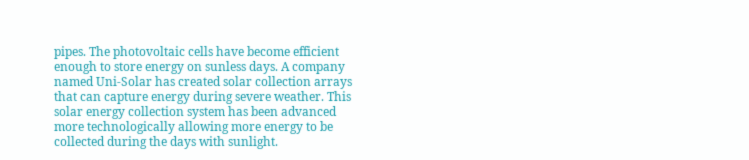pipes. The photovoltaic cells have become efficient enough to store energy on sunless days. A company named Uni-Solar has created solar collection arrays that can capture energy during severe weather. This solar energy collection system has been advanced more technologically allowing more energy to be collected during the days with sunlight.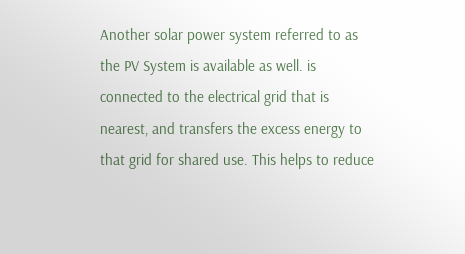Another solar power system referred to as the PV System is available as well. is connected to the electrical grid that is nearest, and transfers the excess energy to that grid for shared use. This helps to reduce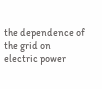the dependence of the grid on electric power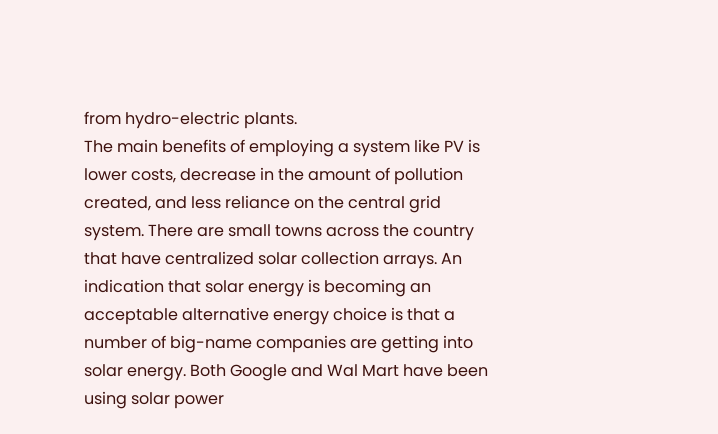from hydro-electric plants.
The main benefits of employing a system like PV is lower costs, decrease in the amount of pollution created, and less reliance on the central grid system. There are small towns across the country that have centralized solar collection arrays. An indication that solar energy is becoming an acceptable alternative energy choice is that a number of big-name companies are getting into solar energy. Both Google and Wal Mart have been using solar power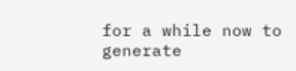for a while now to generate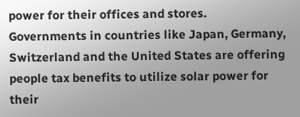power for their offices and stores.
Governments in countries like Japan, Germany, Switzerland and the United States are offering people tax benefits to utilize solar power for their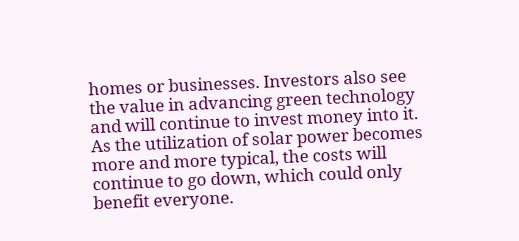homes or businesses. Investors also see the value in advancing green technology and will continue to invest money into it. As the utilization of solar power becomes more and more typical, the costs will continue to go down, which could only benefit everyone.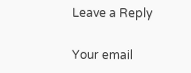Leave a Reply

Your email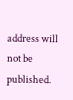address will not be published.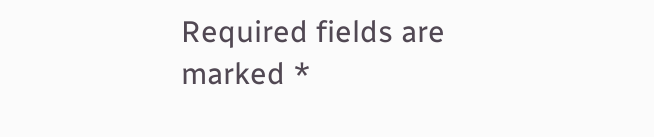Required fields are marked *